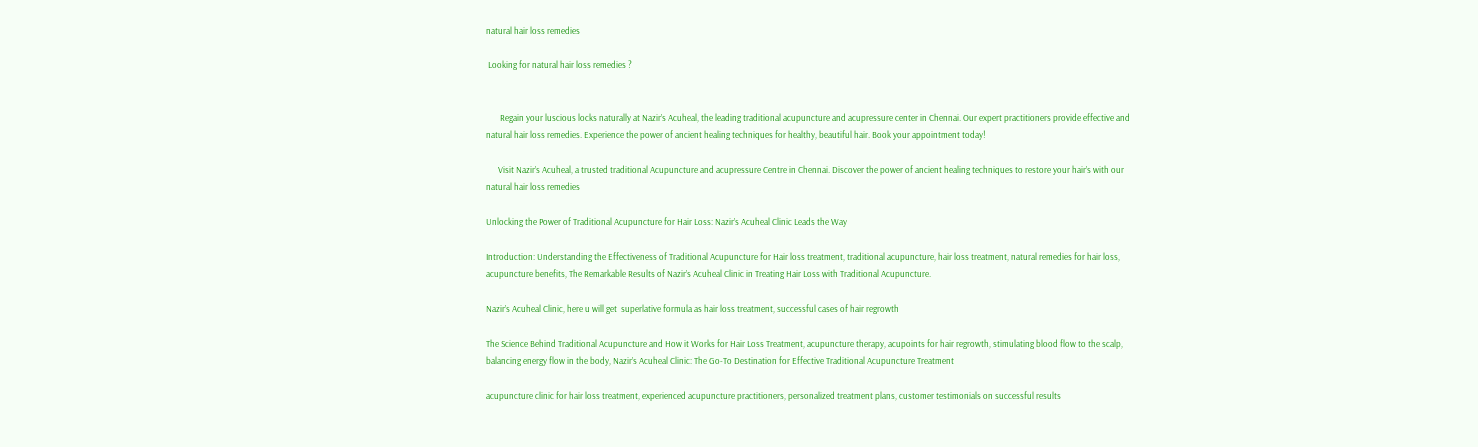natural hair loss remedies

 Looking for natural hair loss remedies ?


       Regain your luscious locks naturally at Nazir’s Acuheal, the leading traditional acupuncture and acupressure center in Chennai. Our expert practitioners provide effective and natural hair loss remedies. Experience the power of ancient healing techniques for healthy, beautiful hair. Book your appointment today!

      Visit Nazir’s Acuheal, a trusted traditional Acupuncture and acupressure Centre in Chennai. Discover the power of ancient healing techniques to restore your hair’s with our natural hair loss remedies

Unlocking the Power of Traditional Acupuncture for Hair Loss: Nazir’s Acuheal Clinic Leads the Way

Introduction: Understanding the Effectiveness of Traditional Acupuncture for Hair loss treatment, traditional acupuncture, hair loss treatment, natural remedies for hair loss, acupuncture benefits, The Remarkable Results of Nazir’s Acuheal Clinic in Treating Hair Loss with Traditional Acupuncture.

Nazir’s Acuheal Clinic, here u will get  superlative formula as hair loss treatment, successful cases of hair regrowth

The Science Behind Traditional Acupuncture and How it Works for Hair Loss Treatment, acupuncture therapy, acupoints for hair regrowth, stimulating blood flow to the scalp, balancing energy flow in the body, Nazir’s Acuheal Clinic: The Go-To Destination for Effective Traditional Acupuncture Treatment

acupuncture clinic for hair loss treatment, experienced acupuncture practitioners, personalized treatment plans, customer testimonials on successful results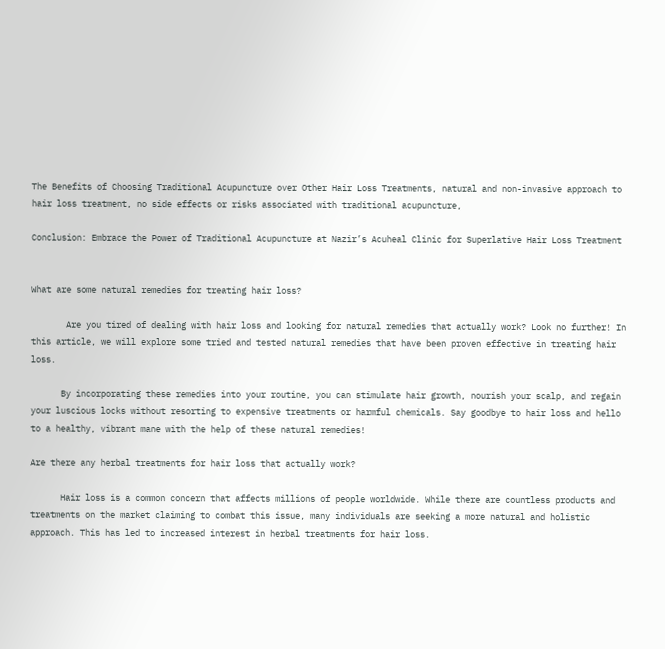The Benefits of Choosing Traditional Acupuncture over Other Hair Loss Treatments, natural and non-invasive approach to hair loss treatment, no side effects or risks associated with traditional acupuncture,

Conclusion: Embrace the Power of Traditional Acupuncture at Nazir’s Acuheal Clinic for Superlative Hair Loss Treatment


What are some natural remedies for treating hair loss?

       Are you tired of dealing with hair loss and looking for natural remedies that actually work? Look no further! In this article, we will explore some tried and tested natural remedies that have been proven effective in treating hair loss.

      By incorporating these remedies into your routine, you can stimulate hair growth, nourish your scalp, and regain your luscious locks without resorting to expensive treatments or harmful chemicals. Say goodbye to hair loss and hello to a healthy, vibrant mane with the help of these natural remedies!

Are there any herbal treatments for hair loss that actually work?

      Hair loss is a common concern that affects millions of people worldwide. While there are countless products and treatments on the market claiming to combat this issue, many individuals are seeking a more natural and holistic approach. This has led to increased interest in herbal treatments for hair loss.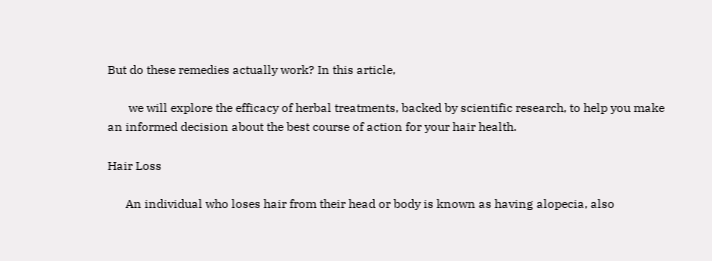But do these remedies actually work? In this article,

       we will explore the efficacy of herbal treatments, backed by scientific research, to help you make an informed decision about the best course of action for your hair health.

Hair Loss

      An individual who loses hair from their head or body is known as having alopecia, also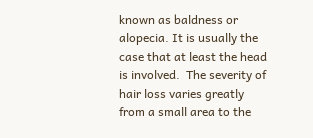known as baldness or alopecia. It is usually the case that at least the head is involved.  The severity of hair loss varies greatly from a small area to the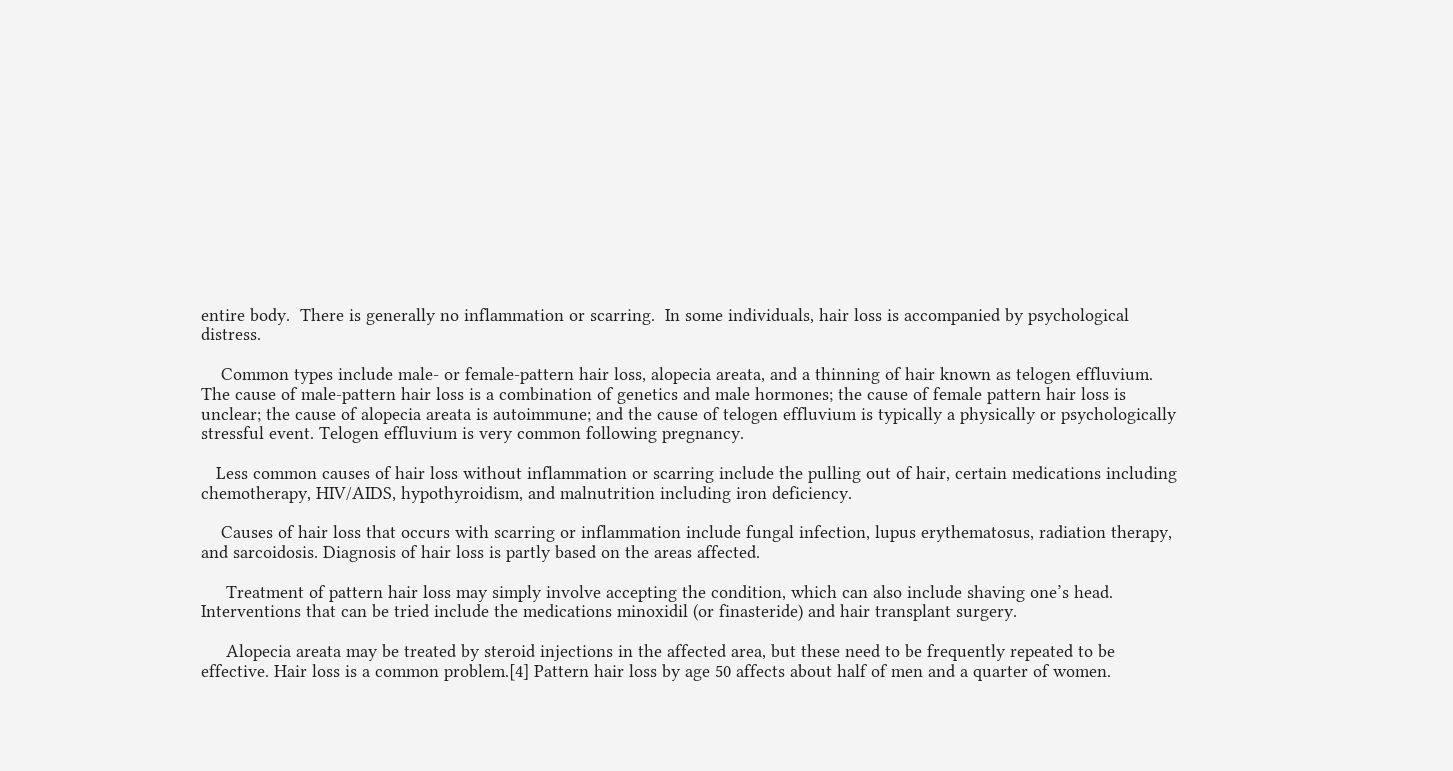entire body.  There is generally no inflammation or scarring.  In some individuals, hair loss is accompanied by psychological distress.

    Common types include male- or female-pattern hair loss, alopecia areata, and a thinning of hair known as telogen effluvium. The cause of male-pattern hair loss is a combination of genetics and male hormones; the cause of female pattern hair loss is unclear; the cause of alopecia areata is autoimmune; and the cause of telogen effluvium is typically a physically or psychologically stressful event. Telogen effluvium is very common following pregnancy.

   Less common causes of hair loss without inflammation or scarring include the pulling out of hair, certain medications including chemotherapy, HIV/AIDS, hypothyroidism, and malnutrition including iron deficiency.

    Causes of hair loss that occurs with scarring or inflammation include fungal infection, lupus erythematosus, radiation therapy, and sarcoidosis. Diagnosis of hair loss is partly based on the areas affected.

     Treatment of pattern hair loss may simply involve accepting the condition, which can also include shaving one’s head. Interventions that can be tried include the medications minoxidil (or finasteride) and hair transplant surgery.

     Alopecia areata may be treated by steroid injections in the affected area, but these need to be frequently repeated to be effective. Hair loss is a common problem.[4] Pattern hair loss by age 50 affects about half of men and a quarter of women.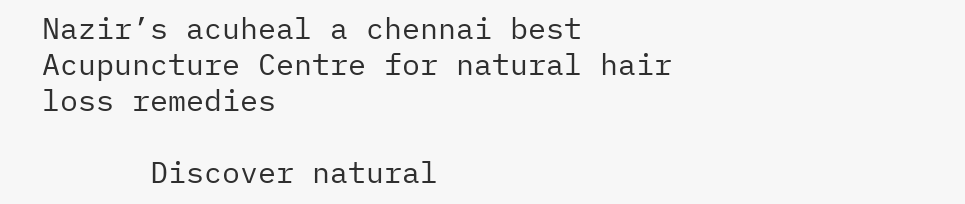Nazir’s acuheal a chennai best Acupuncture Centre for natural hair loss remedies

      Discover natural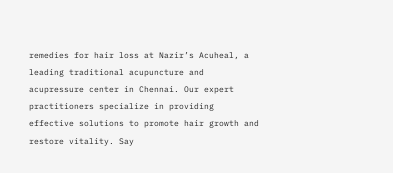remedies for hair loss at Nazir’s Acuheal, a leading traditional acupuncture and acupressure center in Chennai. Our expert practitioners specialize in providing effective solutions to promote hair growth and restore vitality. Say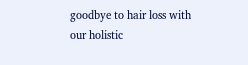goodbye to hair loss with our holistic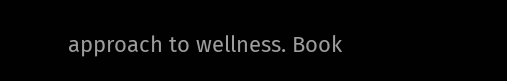approach to wellness. Book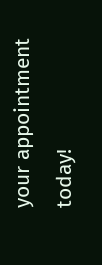your appointment today!